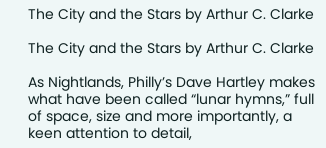The City and the Stars by Arthur C. Clarke

The City and the Stars by Arthur C. Clarke

As Nightlands, Philly’s Dave Hartley makes what have been called “lunar hymns,” full of space, size and more importantly, a keen attention to detail,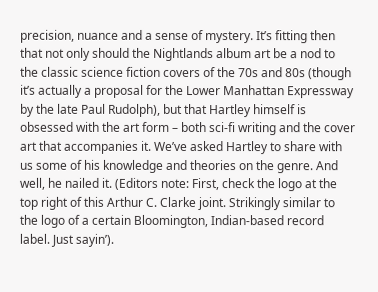precision, nuance and a sense of mystery. It’s fitting then that not only should the Nightlands album art be a nod to the classic science fiction covers of the 70s and 80s (though it’s actually a proposal for the Lower Manhattan Expressway by the late Paul Rudolph), but that Hartley himself is obsessed with the art form – both sci-fi writing and the cover art that accompanies it. We’ve asked Hartley to share with us some of his knowledge and theories on the genre. And well, he nailed it. (Editors note: First, check the logo at the top right of this Arthur C. Clarke joint. Strikingly similar to the logo of a certain Bloomington, Indian-based record label. Just sayin’).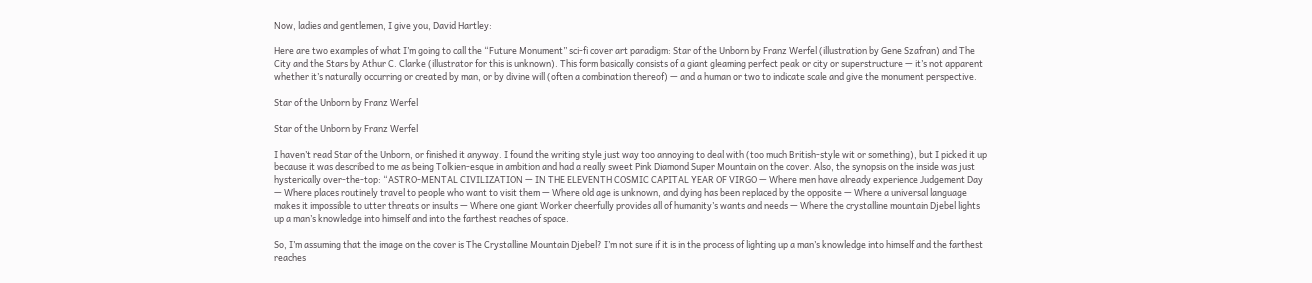Now, ladies and gentlemen, I give you, David Hartley:

Here are two examples of what I’m going to call the “Future Monument” sci-fi cover art paradigm: Star of the Unborn by Franz Werfel (illustration by Gene Szafran) and The City and the Stars by Athur C. Clarke (illustrator for this is unknown). This form basically consists of a giant gleaming perfect peak or city or superstructure — it’s not apparent whether it’s naturally occurring or created by man, or by divine will (often a combination thereof) — and a human or two to indicate scale and give the monument perspective.

Star of the Unborn by Franz Werfel

Star of the Unborn by Franz Werfel

I haven’t read Star of the Unborn, or finished it anyway. I found the writing style just way too annoying to deal with (too much British-style wit or something), but I picked it up because it was described to me as being Tolkien-esque in ambition and had a really sweet Pink Diamond Super Mountain on the cover. Also, the synopsis on the inside was just hysterically over-the-top: “ASTRO-MENTAL CIVILIZATION — IN THE ELEVENTH COSMIC CAPITAL YEAR OF VIRGO — Where men have already experience Judgement Day — Where places routinely travel to people who want to visit them — Where old age is unknown, and dying has been replaced by the opposite — Where a universal language makes it impossible to utter threats or insults — Where one giant Worker cheerfully provides all of humanity’s wants and needs — Where the crystalline mountain Djebel lights up a man’s knowledge into himself and into the farthest reaches of space.

So, I’m assuming that the image on the cover is The Crystalline Mountain Djebel? I’m not sure if it is in the process of lighting up a man’s knowledge into himself and the farthest reaches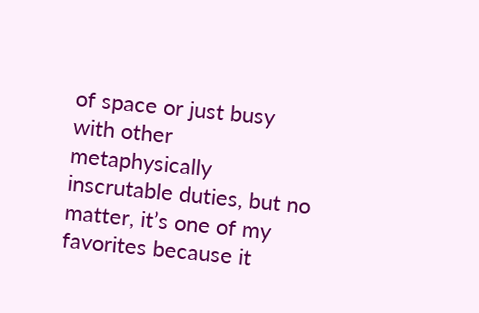of space or just busy with other metaphysically inscrutable duties, but no matter, it’s one of my favorites because it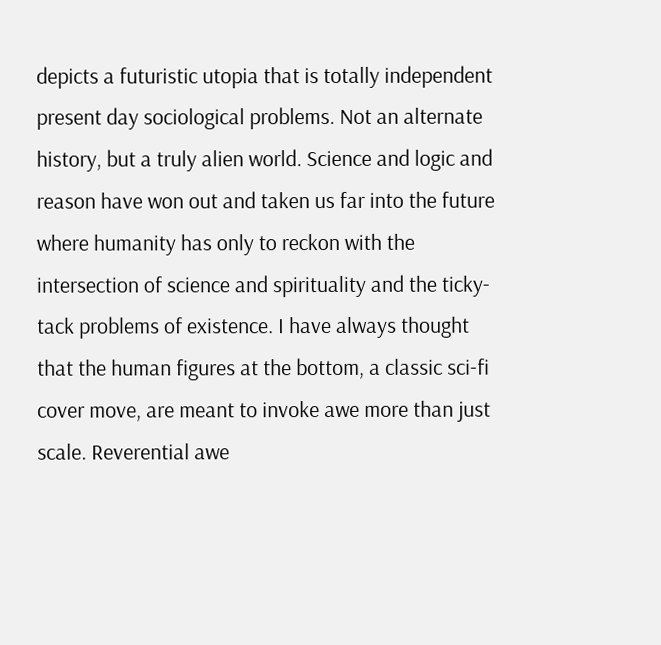depicts a futuristic utopia that is totally independent present day sociological problems. Not an alternate history, but a truly alien world. Science and logic and reason have won out and taken us far into the future where humanity has only to reckon with the intersection of science and spirituality and the ticky-tack problems of existence. I have always thought that the human figures at the bottom, a classic sci-fi cover move, are meant to invoke awe more than just scale. Reverential awe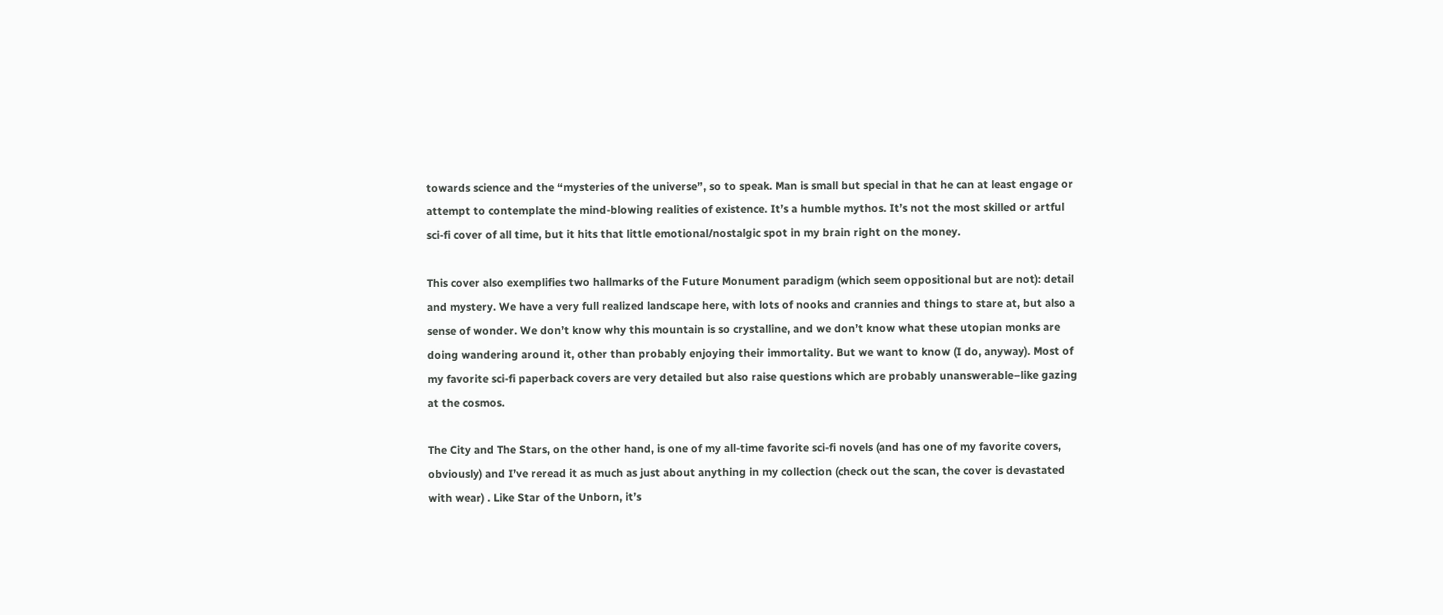towards science and the “mysteries of the universe”, so to speak. Man is small but special in that he can at least engage or attempt to contemplate the mind-blowing realities of existence. It’s a humble mythos. It’s not the most skilled or artful sci-fi cover of all time, but it hits that little emotional/nostalgic spot in my brain right on the money.

This cover also exemplifies two hallmarks of the Future Monument paradigm (which seem oppositional but are not): detail and mystery. We have a very full realized landscape here, with lots of nooks and crannies and things to stare at, but also a sense of wonder. We don’t know why this mountain is so crystalline, and we don’t know what these utopian monks are doing wandering around it, other than probably enjoying their immortality. But we want to know (I do, anyway). Most of my favorite sci-fi paperback covers are very detailed but also raise questions which are probably unanswerable–like gazing at the cosmos.

The City and The Stars, on the other hand, is one of my all-time favorite sci-fi novels (and has one of my favorite covers, obviously) and I’ve reread it as much as just about anything in my collection (check out the scan, the cover is devastated with wear) . Like Star of the Unborn, it’s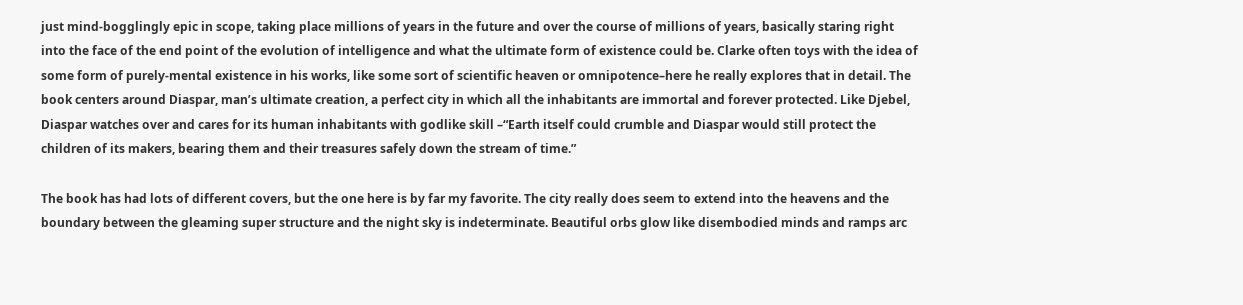just mind-bogglingly epic in scope, taking place millions of years in the future and over the course of millions of years, basically staring right into the face of the end point of the evolution of intelligence and what the ultimate form of existence could be. Clarke often toys with the idea of some form of purely-mental existence in his works, like some sort of scientific heaven or omnipotence–here he really explores that in detail. The book centers around Diaspar, man’s ultimate creation, a perfect city in which all the inhabitants are immortal and forever protected. Like Djebel, Diaspar watches over and cares for its human inhabitants with godlike skill –“Earth itself could crumble and Diaspar would still protect the children of its makers, bearing them and their treasures safely down the stream of time.”

The book has had lots of different covers, but the one here is by far my favorite. The city really does seem to extend into the heavens and the boundary between the gleaming super structure and the night sky is indeterminate. Beautiful orbs glow like disembodied minds and ramps arc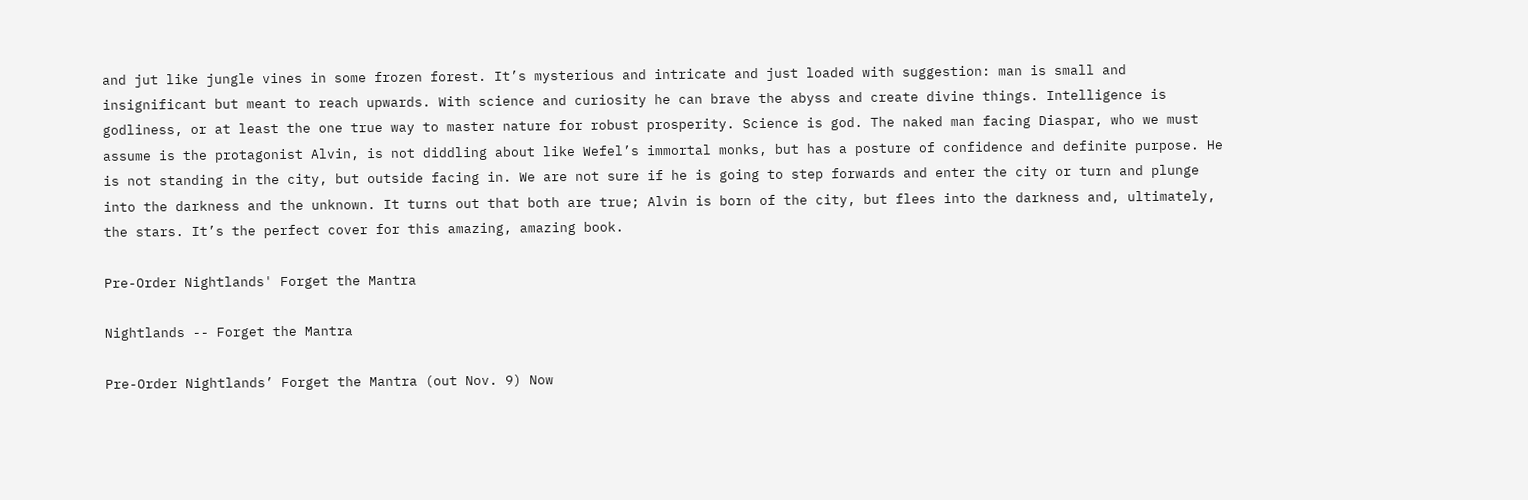and jut like jungle vines in some frozen forest. It’s mysterious and intricate and just loaded with suggestion: man is small and insignificant but meant to reach upwards. With science and curiosity he can brave the abyss and create divine things. Intelligence is godliness, or at least the one true way to master nature for robust prosperity. Science is god. The naked man facing Diaspar, who we must assume is the protagonist Alvin, is not diddling about like Wefel’s immortal monks, but has a posture of confidence and definite purpose. He is not standing in the city, but outside facing in. We are not sure if he is going to step forwards and enter the city or turn and plunge into the darkness and the unknown. It turns out that both are true; Alvin is born of the city, but flees into the darkness and, ultimately, the stars. It’s the perfect cover for this amazing, amazing book.

Pre-Order Nightlands' Forget the Mantra

Nightlands -- Forget the Mantra

Pre-Order Nightlands’ Forget the Mantra (out Nov. 9) Now